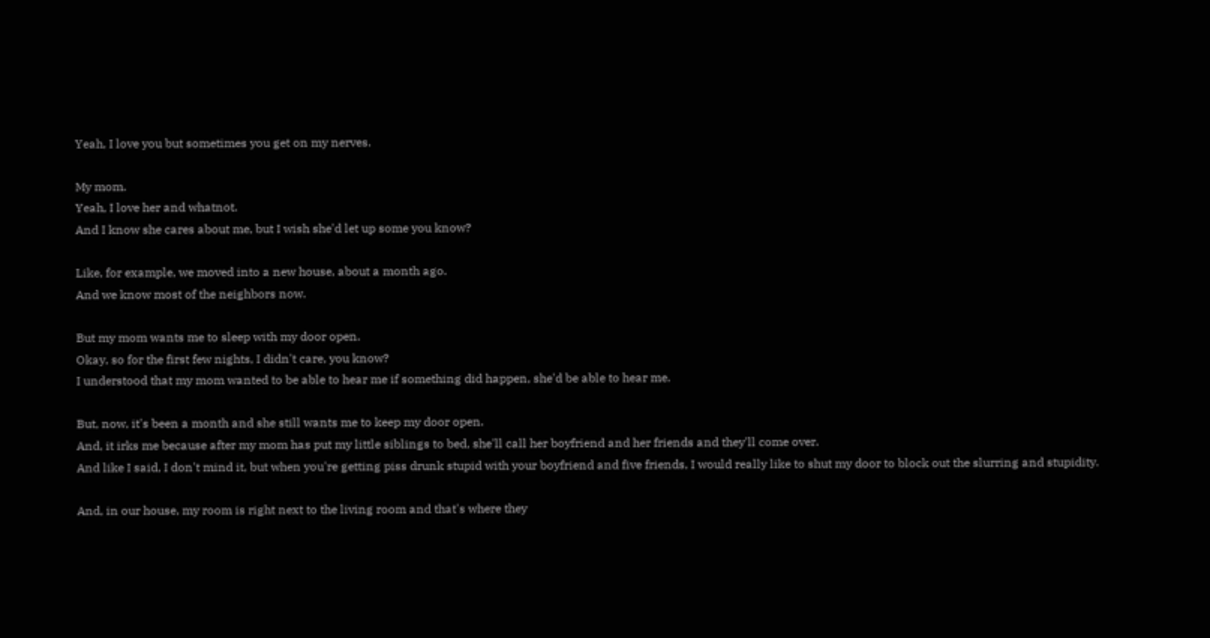Yeah, I love you but sometimes you get on my nerves.

My mom.
Yeah, I love her and whatnot.
And I know she cares about me, but I wish she'd let up some you know?

Like, for example, we moved into a new house, about a month ago.
And we know most of the neighbors now.

But my mom wants me to sleep with my door open.
Okay, so for the first few nights, I didn't care, you know?
I understood that my mom wanted to be able to hear me if something did happen, she'd be able to hear me.

But, now, it's been a month and she still wants me to keep my door open.
And, it irks me because after my mom has put my little siblings to bed, she'll call her boyfriend and her friends and they'll come over.
And like I said, I don't mind it, but when you're getting piss drunk stupid with your boyfriend and five friends, I would really like to shut my door to block out the slurring and stupidity.

And, in our house, my room is right next to the living room and that's where they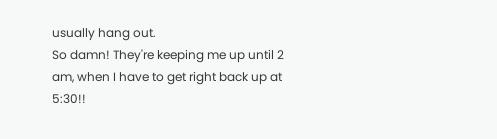usually hang out.
So damn! They're keeping me up until 2 am, when I have to get right back up at 5:30!!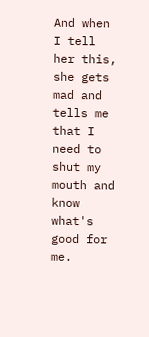And when I tell her this, she gets mad and tells me that I need to shut my mouth and know what's good for me.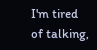I'm tired of talking,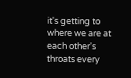it's getting to where we are at each other's throats every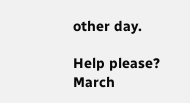other day.

Help please?
March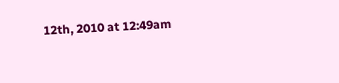12th, 2010 at 12:49am